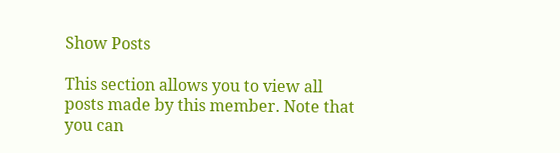Show Posts

This section allows you to view all posts made by this member. Note that you can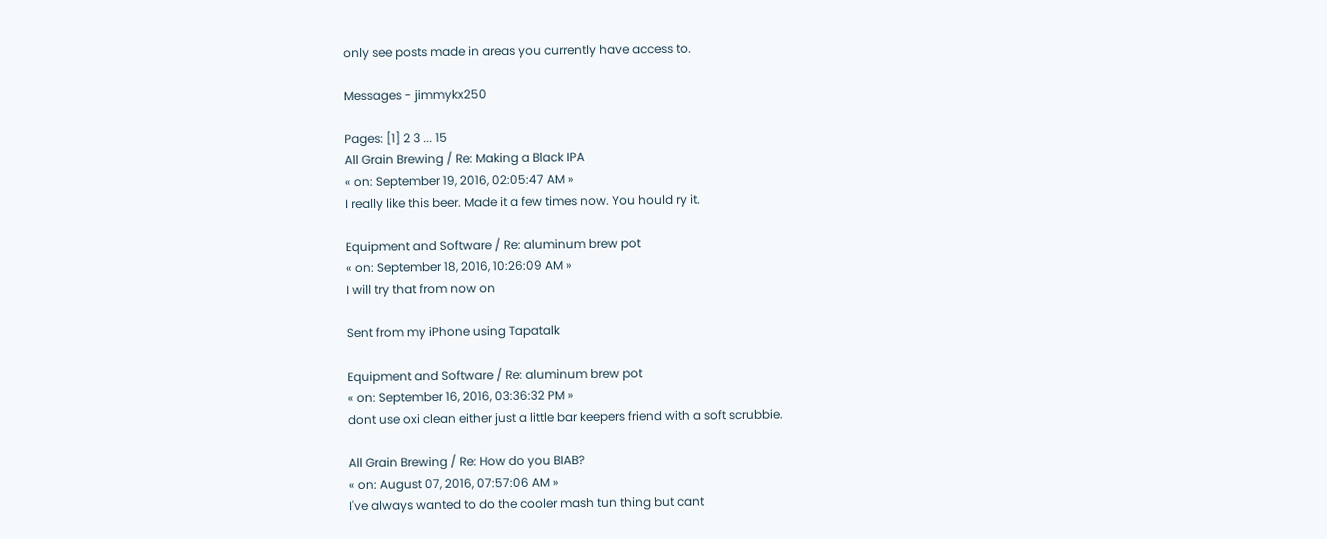only see posts made in areas you currently have access to.

Messages - jimmykx250

Pages: [1] 2 3 ... 15
All Grain Brewing / Re: Making a Black IPA
« on: September 19, 2016, 02:05:47 AM »
I really like this beer. Made it a few times now. You hould ry it.

Equipment and Software / Re: aluminum brew pot
« on: September 18, 2016, 10:26:09 AM »
I will try that from now on

Sent from my iPhone using Tapatalk

Equipment and Software / Re: aluminum brew pot
« on: September 16, 2016, 03:36:32 PM »
dont use oxi clean either just a little bar keepers friend with a soft scrubbie.

All Grain Brewing / Re: How do you BIAB?
« on: August 07, 2016, 07:57:06 AM »
I've always wanted to do the cooler mash tun thing but cant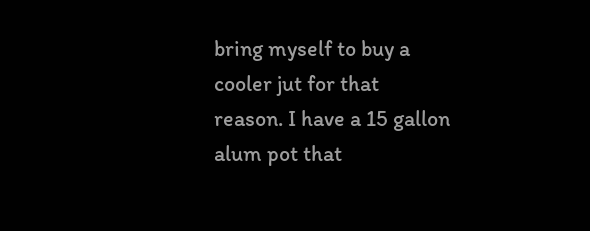bring myself to buy a cooler jut for that reason. I have a 15 gallon alum pot that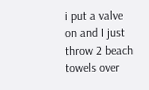i put a valve on and I just throw 2 beach towels over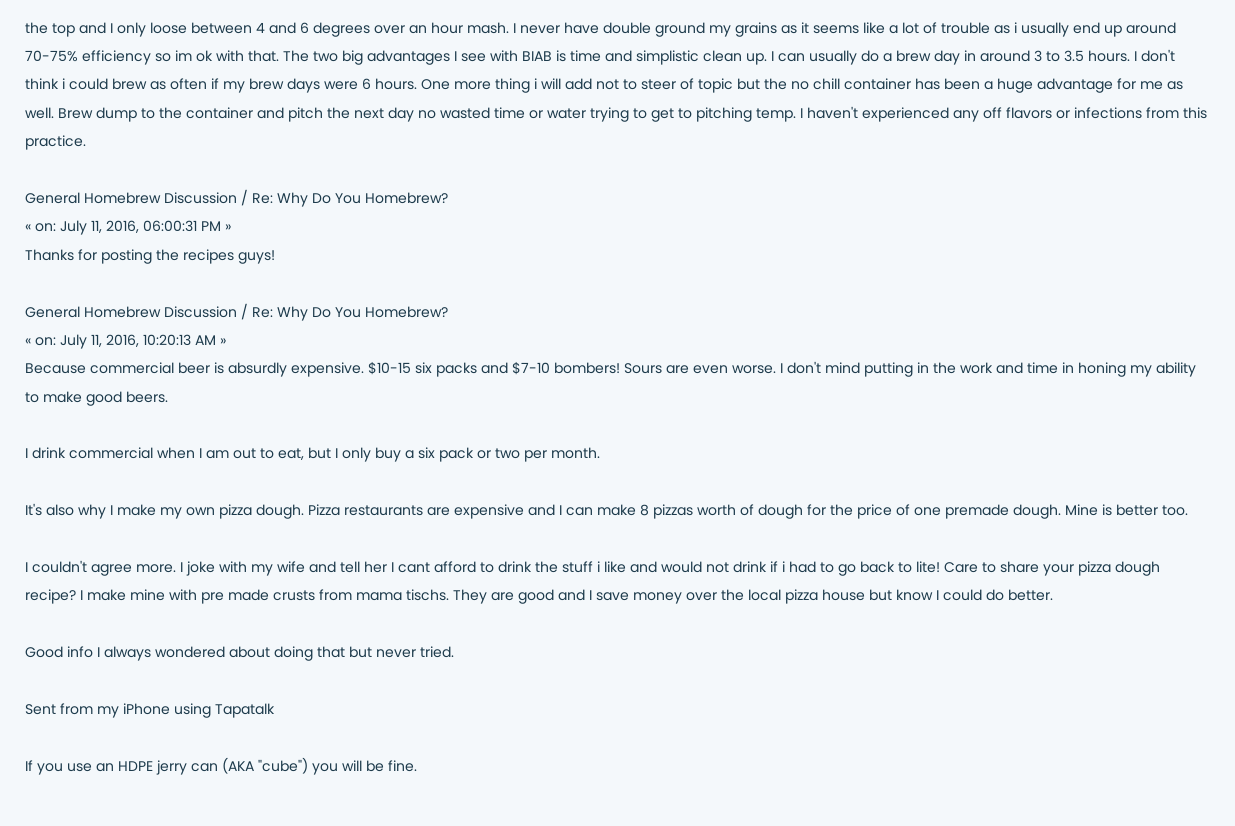the top and I only loose between 4 and 6 degrees over an hour mash. I never have double ground my grains as it seems like a lot of trouble as i usually end up around 70-75% efficiency so im ok with that. The two big advantages I see with BIAB is time and simplistic clean up. I can usually do a brew day in around 3 to 3.5 hours. I don't think i could brew as often if my brew days were 6 hours. One more thing i will add not to steer of topic but the no chill container has been a huge advantage for me as well. Brew dump to the container and pitch the next day no wasted time or water trying to get to pitching temp. I haven't experienced any off flavors or infections from this practice.

General Homebrew Discussion / Re: Why Do You Homebrew?
« on: July 11, 2016, 06:00:31 PM »
Thanks for posting the recipes guys!

General Homebrew Discussion / Re: Why Do You Homebrew?
« on: July 11, 2016, 10:20:13 AM »
Because commercial beer is absurdly expensive. $10-15 six packs and $7-10 bombers! Sours are even worse. I don't mind putting in the work and time in honing my ability to make good beers.

I drink commercial when I am out to eat, but I only buy a six pack or two per month.

It's also why I make my own pizza dough. Pizza restaurants are expensive and I can make 8 pizzas worth of dough for the price of one premade dough. Mine is better too.

I couldn't agree more. I joke with my wife and tell her I cant afford to drink the stuff i like and would not drink if i had to go back to lite! Care to share your pizza dough recipe? I make mine with pre made crusts from mama tischs. They are good and I save money over the local pizza house but know I could do better.

Good info I always wondered about doing that but never tried.

Sent from my iPhone using Tapatalk

If you use an HDPE jerry can (AKA "cube") you will be fine.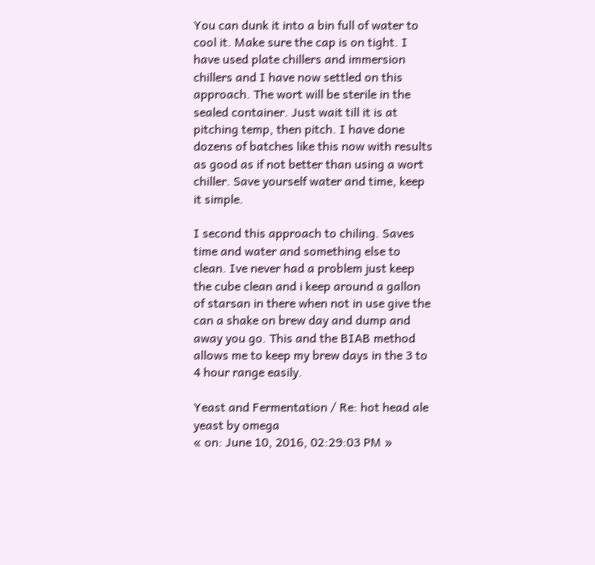You can dunk it into a bin full of water to cool it. Make sure the cap is on tight. I have used plate chillers and immersion chillers and I have now settled on this approach. The wort will be sterile in the sealed container. Just wait till it is at pitching temp, then pitch. I have done dozens of batches like this now with results as good as if not better than using a wort chiller. Save yourself water and time, keep it simple.

I second this approach to chiling. Saves time and water and something else to clean. Ive never had a problem just keep the cube clean and i keep around a gallon of starsan in there when not in use give the can a shake on brew day and dump and away you go. This and the BIAB method allows me to keep my brew days in the 3 to 4 hour range easily.

Yeast and Fermentation / Re: hot head ale yeast by omega
« on: June 10, 2016, 02:29:03 PM »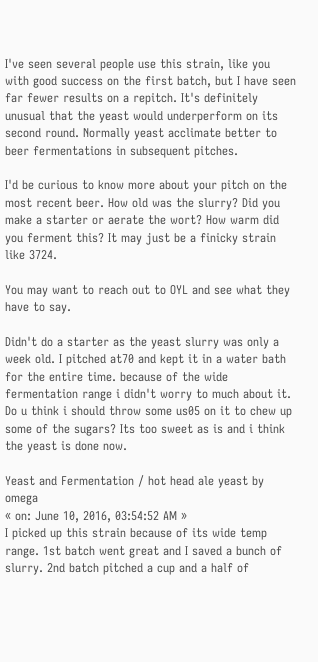I've seen several people use this strain, like you with good success on the first batch, but I have seen far fewer results on a repitch. It's definitely unusual that the yeast would underperform on its second round. Normally yeast acclimate better to beer fermentations in subsequent pitches.

I'd be curious to know more about your pitch on the most recent beer. How old was the slurry? Did you make a starter or aerate the wort? How warm did you ferment this? It may just be a finicky strain like 3724.

You may want to reach out to OYL and see what they have to say.

Didn't do a starter as the yeast slurry was only a week old. I pitched at70 and kept it in a water bath for the entire time. because of the wide fermentation range i didn't worry to much about it. Do u think i should throw some us05 on it to chew up some of the sugars? Its too sweet as is and i think the yeast is done now.

Yeast and Fermentation / hot head ale yeast by omega
« on: June 10, 2016, 03:54:52 AM »
I picked up this strain because of its wide temp range. 1st batch went great and I saved a bunch of slurry. 2nd batch pitched a cup and a half of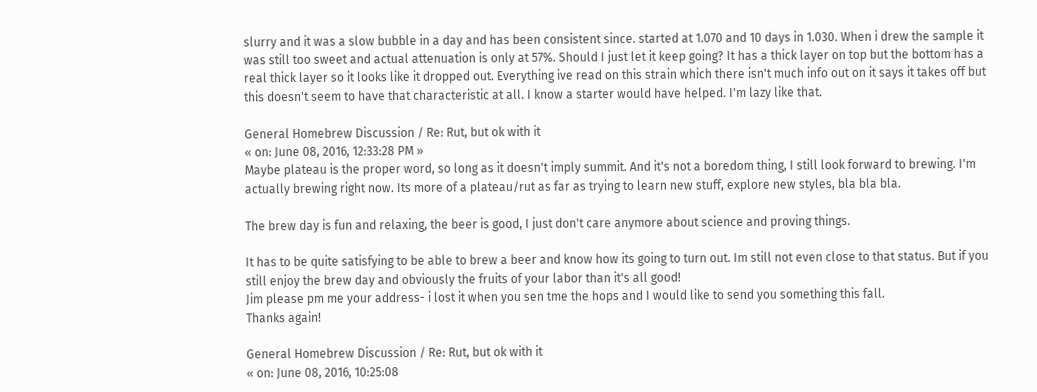slurry and it was a slow bubble in a day and has been consistent since. started at 1.070 and 10 days in 1.030. When i drew the sample it was still too sweet and actual attenuation is only at 57%. Should I just let it keep going? It has a thick layer on top but the bottom has a real thick layer so it looks like it dropped out. Everything ive read on this strain which there isn't much info out on it says it takes off but this doesn't seem to have that characteristic at all. I know a starter would have helped. I'm lazy like that.

General Homebrew Discussion / Re: Rut, but ok with it
« on: June 08, 2016, 12:33:28 PM »
Maybe plateau is the proper word, so long as it doesn't imply summit. And it's not a boredom thing, I still look forward to brewing. I'm actually brewing right now. Its more of a plateau/rut as far as trying to learn new stuff, explore new styles, bla bla bla.

The brew day is fun and relaxing, the beer is good, I just don't care anymore about science and proving things.

It has to be quite satisfying to be able to brew a beer and know how its going to turn out. Im still not even close to that status. But if you still enjoy the brew day and obviously the fruits of your labor than it's all good!
Jim please pm me your address- i lost it when you sen tme the hops and I would like to send you something this fall.
Thanks again!

General Homebrew Discussion / Re: Rut, but ok with it
« on: June 08, 2016, 10:25:08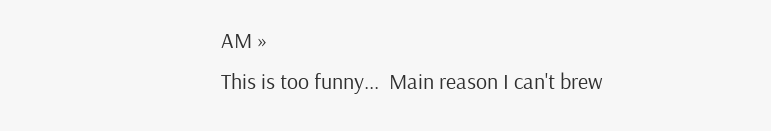AM »
This is too funny...  Main reason I can't brew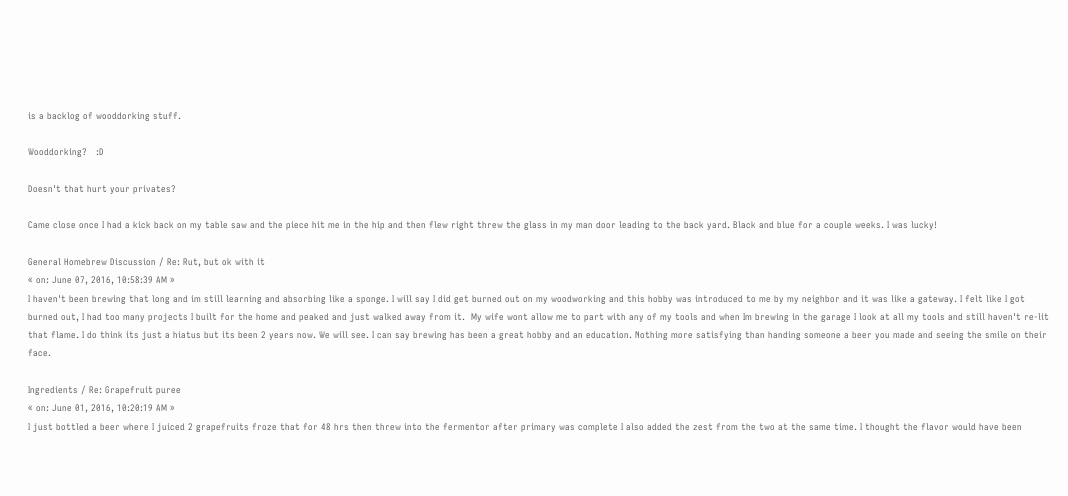is a backlog of wooddorking stuff.

Wooddorking?   :D

Doesn't that hurt your privates?

Came close once I had a kick back on my table saw and the piece hit me in the hip and then flew right threw the glass in my man door leading to the back yard. Black and blue for a couple weeks. I was lucky!

General Homebrew Discussion / Re: Rut, but ok with it
« on: June 07, 2016, 10:58:39 AM »
I haven't been brewing that long and im still learning and absorbing like a sponge. I will say I did get burned out on my woodworking and this hobby was introduced to me by my neighbor and it was like a gateway. I felt like I got burned out, I had too many projects I built for the home and peaked and just walked away from it.  My wife wont allow me to part with any of my tools and when Im brewing in the garage I look at all my tools and still haven't re-lit that flame. I do think its just a hiatus but its been 2 years now. We will see. I can say brewing has been a great hobby and an education. Nothing more satisfying than handing someone a beer you made and seeing the smile on their face.

Ingredients / Re: Grapefruit puree
« on: June 01, 2016, 10:20:19 AM »
I just bottled a beer where I juiced 2 grapefruits froze that for 48 hrs then threw into the fermentor after primary was complete I also added the zest from the two at the same time. I thought the flavor would have been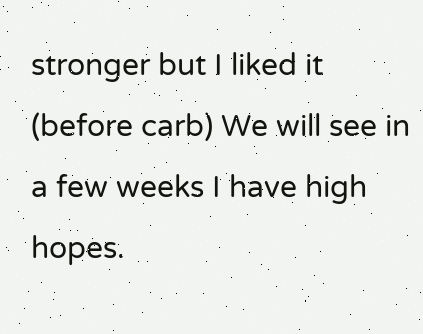stronger but I liked it (before carb) We will see in a few weeks I have high hopes.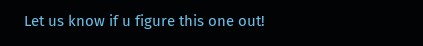Let us know if u figure this one out!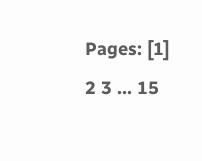Pages: [1] 2 3 ... 15